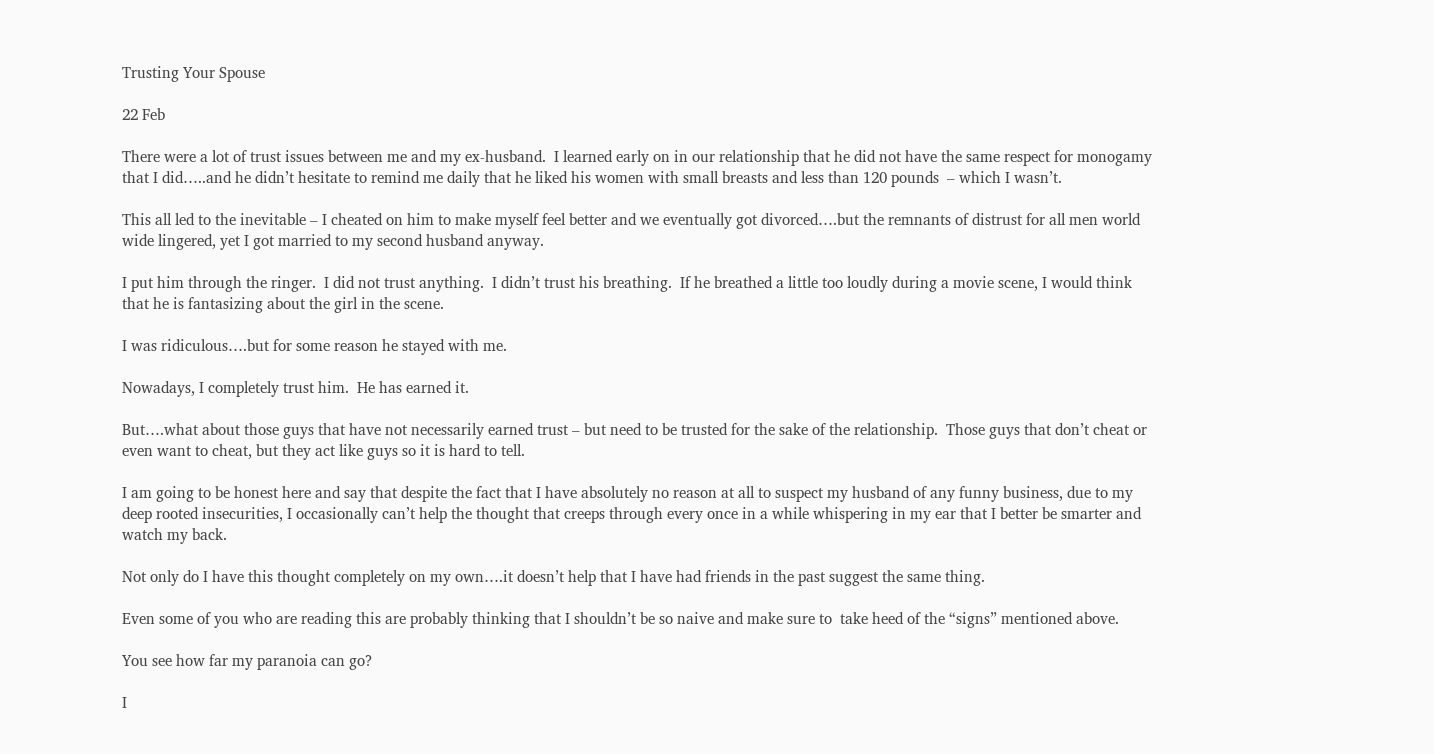Trusting Your Spouse

22 Feb

There were a lot of trust issues between me and my ex-husband.  I learned early on in our relationship that he did not have the same respect for monogamy that I did…..and he didn’t hesitate to remind me daily that he liked his women with small breasts and less than 120 pounds  – which I wasn’t.

This all led to the inevitable – I cheated on him to make myself feel better and we eventually got divorced….but the remnants of distrust for all men world wide lingered, yet I got married to my second husband anyway.

I put him through the ringer.  I did not trust anything.  I didn’t trust his breathing.  If he breathed a little too loudly during a movie scene, I would think that he is fantasizing about the girl in the scene.

I was ridiculous….but for some reason he stayed with me.

Nowadays, I completely trust him.  He has earned it.

But….what about those guys that have not necessarily earned trust – but need to be trusted for the sake of the relationship.  Those guys that don’t cheat or even want to cheat, but they act like guys so it is hard to tell.

I am going to be honest here and say that despite the fact that I have absolutely no reason at all to suspect my husband of any funny business, due to my deep rooted insecurities, I occasionally can’t help the thought that creeps through every once in a while whispering in my ear that I better be smarter and watch my back.

Not only do I have this thought completely on my own….it doesn’t help that I have had friends in the past suggest the same thing.

Even some of you who are reading this are probably thinking that I shouldn’t be so naive and make sure to  take heed of the “signs” mentioned above.

You see how far my paranoia can go?

I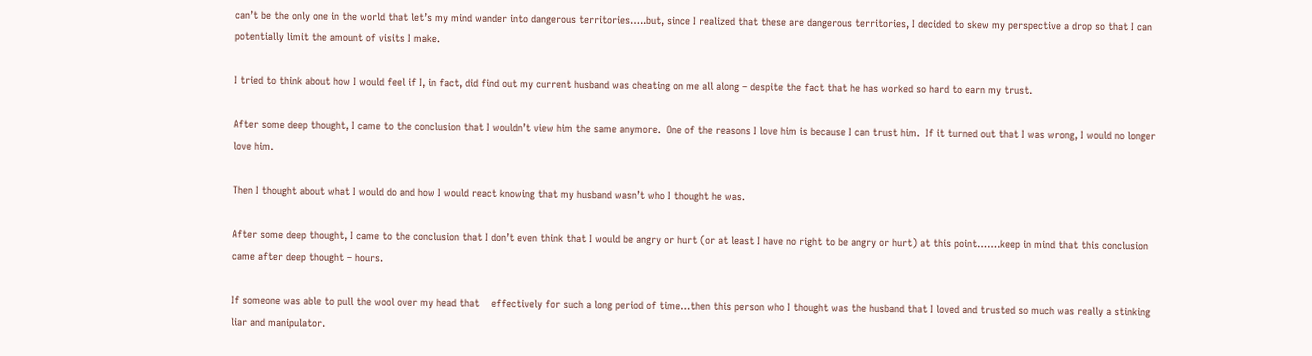can’t be the only one in the world that let’s my mind wander into dangerous territories…..but, since I realized that these are dangerous territories, I decided to skew my perspective a drop so that I can potentially limit the amount of visits I make.

I tried to think about how I would feel if I, in fact, did find out my current husband was cheating on me all along – despite the fact that he has worked so hard to earn my trust.

After some deep thought, I came to the conclusion that I wouldn’t view him the same anymore.  One of the reasons I love him is because I can trust him.  If it turned out that I was wrong, I would no longer love him.

Then I thought about what I would do and how I would react knowing that my husband wasn’t who I thought he was.

After some deep thought, I came to the conclusion that I don’t even think that I would be angry or hurt (or at least I have no right to be angry or hurt) at this point…….keep in mind that this conclusion came after deep thought – hours.

If someone was able to pull the wool over my head that    effectively for such a long period of time…then this person who I thought was the husband that I loved and trusted so much was really a stinking liar and manipulator.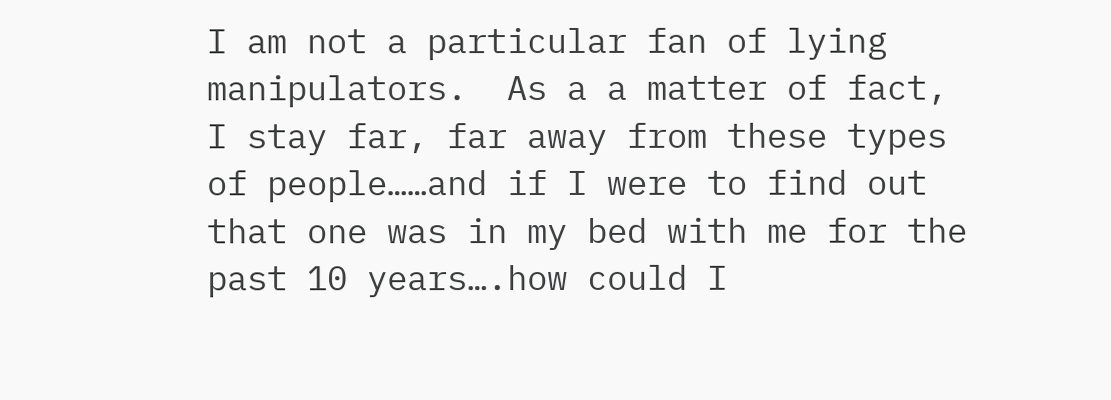I am not a particular fan of lying manipulators.  As a a matter of fact, I stay far, far away from these types of people……and if I were to find out that one was in my bed with me for the past 10 years….how could I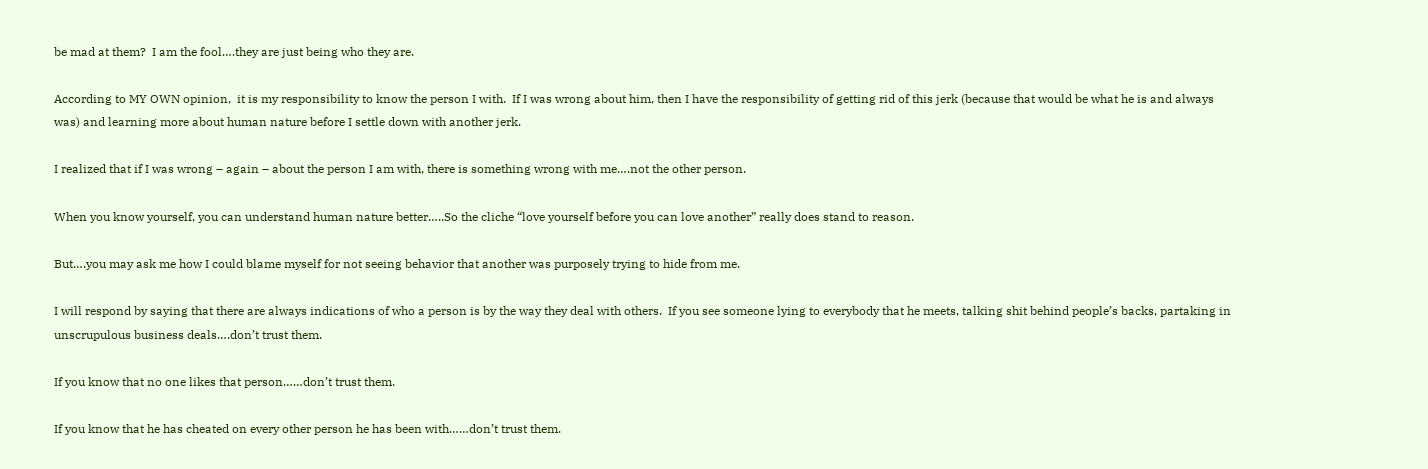be mad at them?  I am the fool….they are just being who they are.

According to MY OWN opinion,  it is my responsibility to know the person I with.  If I was wrong about him, then I have the responsibility of getting rid of this jerk (because that would be what he is and always was) and learning more about human nature before I settle down with another jerk.

I realized that if I was wrong – again – about the person I am with, there is something wrong with me….not the other person.

When you know yourself, you can understand human nature better…..So the cliche “love yourself before you can love another” really does stand to reason.

But….you may ask me how I could blame myself for not seeing behavior that another was purposely trying to hide from me.

I will respond by saying that there are always indications of who a person is by the way they deal with others.  If you see someone lying to everybody that he meets, talking shit behind people’s backs, partaking in unscrupulous business deals….don’t trust them.

If you know that no one likes that person……don’t trust them.

If you know that he has cheated on every other person he has been with……don’t trust them.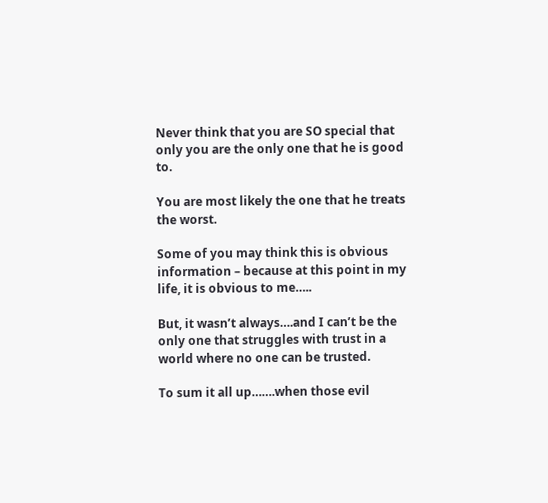Never think that you are SO special that only you are the only one that he is good to.

You are most likely the one that he treats the worst.

Some of you may think this is obvious information – because at this point in my life, it is obvious to me…..

But, it wasn’t always….and I can’t be the only one that struggles with trust in a world where no one can be trusted.

To sum it all up…….when those evil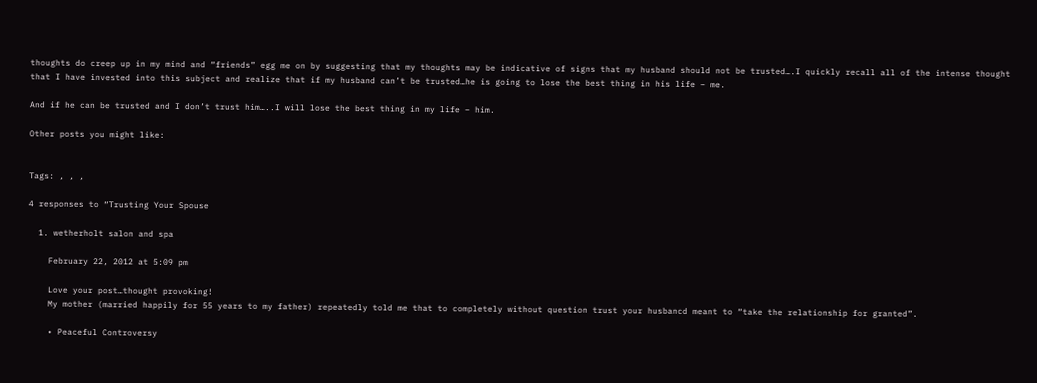thoughts do creep up in my mind and “friends” egg me on by suggesting that my thoughts may be indicative of signs that my husband should not be trusted….I quickly recall all of the intense thought that I have invested into this subject and realize that if my husband can’t be trusted…he is going to lose the best thing in his life – me.

And if he can be trusted and I don’t trust him…..I will lose the best thing in my life – him.

Other posts you might like:


Tags: , , ,

4 responses to “Trusting Your Spouse

  1. wetherholt salon and spa

    February 22, 2012 at 5:09 pm

    Love your post…thought provoking!
    My mother (married happily for 55 years to my father) repeatedly told me that to completely without question trust your husbancd meant to “take the relationship for granted”.

    • Peaceful Controversy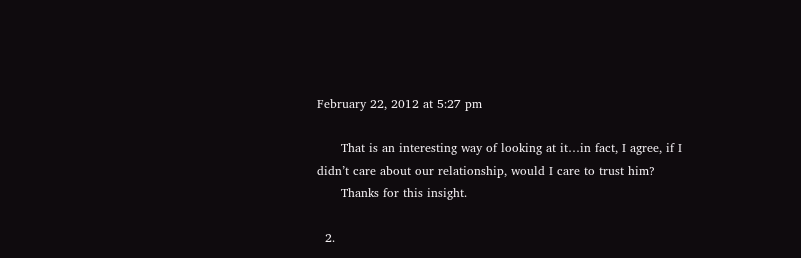February 22, 2012 at 5:27 pm

      That is an interesting way of looking at it…in fact, I agree, if I didn’t care about our relationship, would I care to trust him?
      Thanks for this insight.

  2.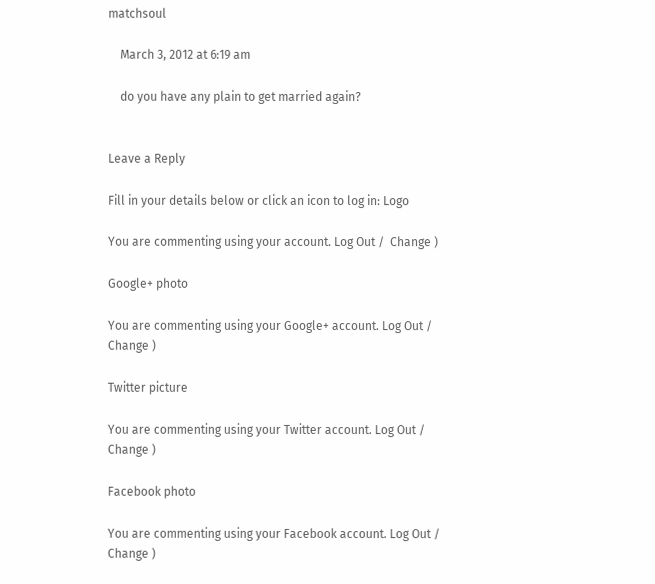matchsoul

    March 3, 2012 at 6:19 am

    do you have any plain to get married again?


Leave a Reply

Fill in your details below or click an icon to log in: Logo

You are commenting using your account. Log Out /  Change )

Google+ photo

You are commenting using your Google+ account. Log Out /  Change )

Twitter picture

You are commenting using your Twitter account. Log Out /  Change )

Facebook photo

You are commenting using your Facebook account. Log Out /  Change )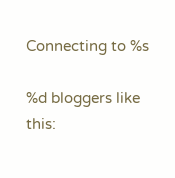Connecting to %s

%d bloggers like this: